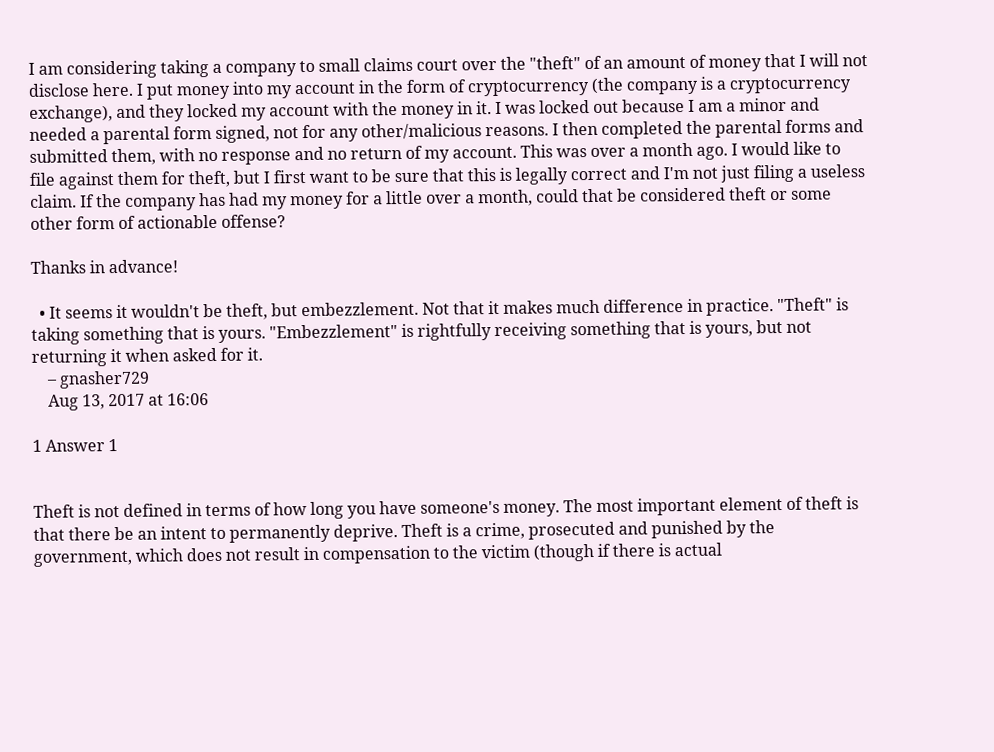I am considering taking a company to small claims court over the "theft" of an amount of money that I will not disclose here. I put money into my account in the form of cryptocurrency (the company is a cryptocurrency exchange), and they locked my account with the money in it. I was locked out because I am a minor and needed a parental form signed, not for any other/malicious reasons. I then completed the parental forms and submitted them, with no response and no return of my account. This was over a month ago. I would like to file against them for theft, but I first want to be sure that this is legally correct and I'm not just filing a useless claim. If the company has had my money for a little over a month, could that be considered theft or some other form of actionable offense?

Thanks in advance!

  • It seems it wouldn't be theft, but embezzlement. Not that it makes much difference in practice. "Theft" is taking something that is yours. "Embezzlement" is rightfully receiving something that is yours, but not returning it when asked for it.
    – gnasher729
    Aug 13, 2017 at 16:06

1 Answer 1


Theft is not defined in terms of how long you have someone's money. The most important element of theft is that there be an intent to permanently deprive. Theft is a crime, prosecuted and punished by the government, which does not result in compensation to the victim (though if there is actual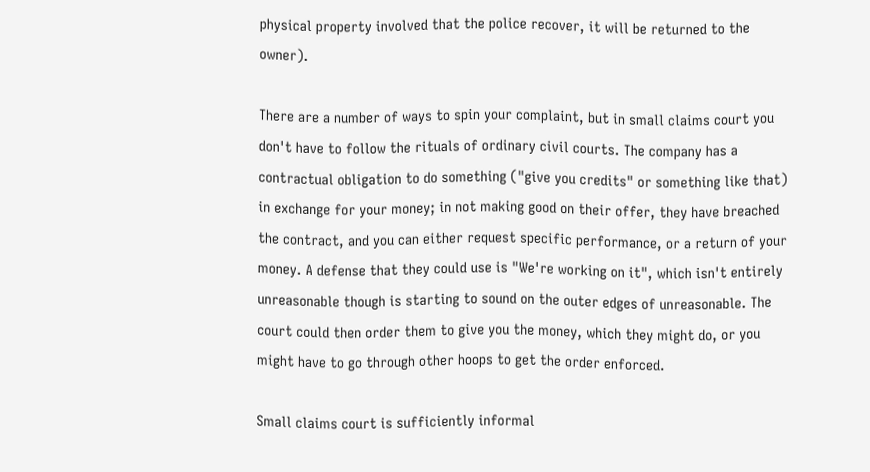physical property involved that the police recover, it will be returned to the owner).

There are a number of ways to spin your complaint, but in small claims court you don't have to follow the rituals of ordinary civil courts. The company has a contractual obligation to do something ("give you credits" or something like that) in exchange for your money; in not making good on their offer, they have breached the contract, and you can either request specific performance, or a return of your money. A defense that they could use is "We're working on it", which isn't entirely unreasonable though is starting to sound on the outer edges of unreasonable. The court could then order them to give you the money, which they might do, or you might have to go through other hoops to get the order enforced.

Small claims court is sufficiently informal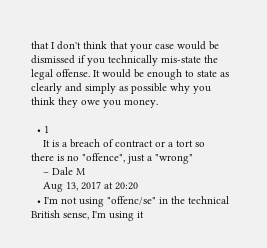that I don't think that your case would be dismissed if you technically mis-state the legal offense. It would be enough to state as clearly and simply as possible why you think they owe you money.

  • 1
    It is a breach of contract or a tort so there is no "offence", just a "wrong"
    – Dale M
    Aug 13, 2017 at 20:20
  • I'm not using "offenc/se" in the technical British sense, I'm using it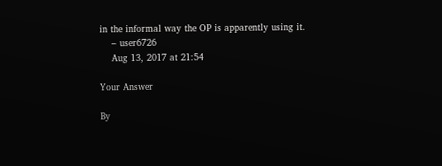in the informal way the OP is apparently using it.
    – user6726
    Aug 13, 2017 at 21:54

Your Answer

By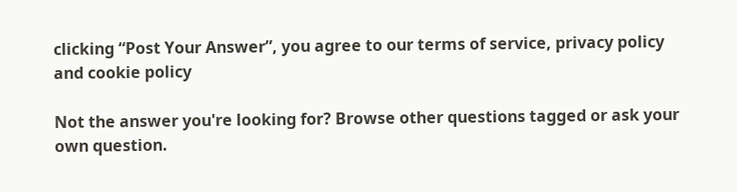clicking “Post Your Answer”, you agree to our terms of service, privacy policy and cookie policy

Not the answer you're looking for? Browse other questions tagged or ask your own question.